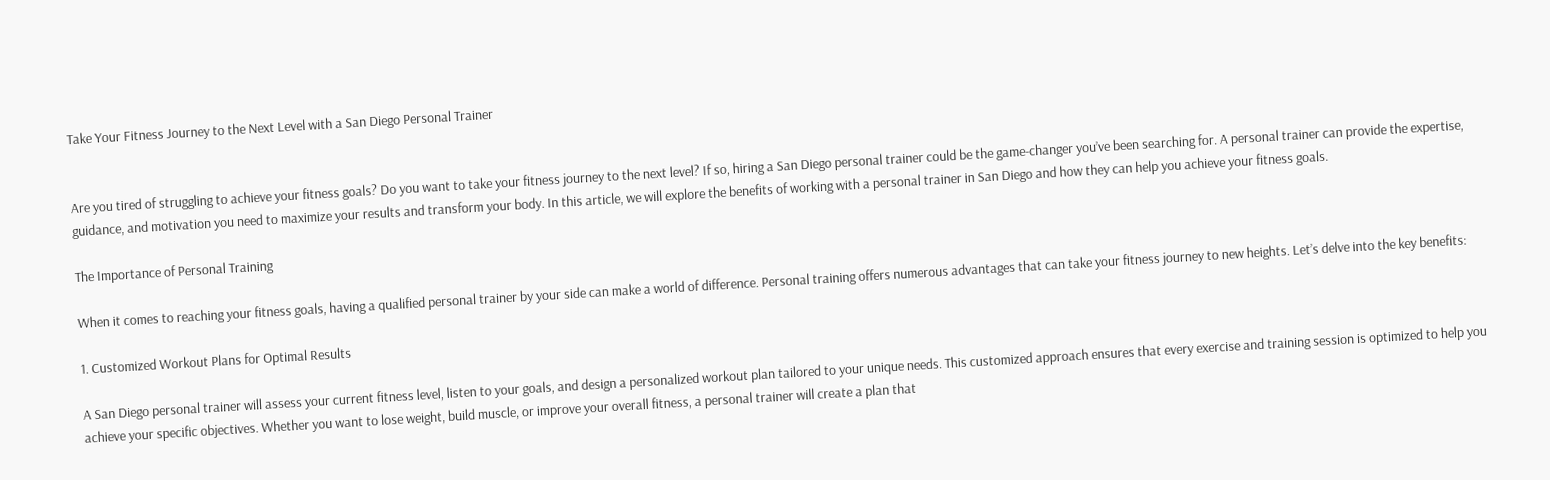Take Your Fitness Journey to the Next Level with a San Diego Personal Trainer


Are you tired of struggling to achieve your fitness goals? Do you want to take your fitness journey to the next level? If so, hiring a San Diego personal trainer could be the game-changer you’ve been searching for. A personal trainer can provide the expertise, guidance, and motivation you need to maximize your results and transform your body. In this article, we will explore the benefits of working with a personal trainer in San Diego and how they can help you achieve your fitness goals.

The Importance of Personal Training

When it comes to reaching your fitness goals, having a qualified personal trainer by your side can make a world of difference. Personal training offers numerous advantages that can take your fitness journey to new heights. Let’s delve into the key benefits:

1. Customized Workout Plans for Optimal Results

A San Diego personal trainer will assess your current fitness level, listen to your goals, and design a personalized workout plan tailored to your unique needs. This customized approach ensures that every exercise and training session is optimized to help you achieve your specific objectives. Whether you want to lose weight, build muscle, or improve your overall fitness, a personal trainer will create a plan that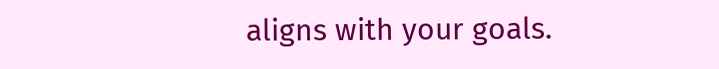aligns with your goals.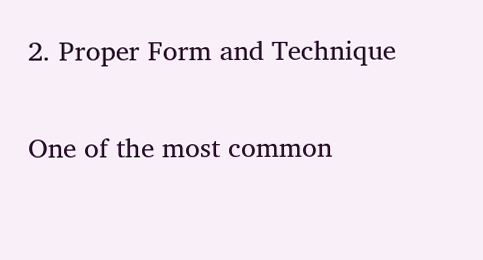2. Proper Form and Technique

One of the most common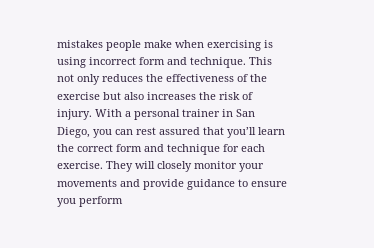mistakes people make when exercising is using incorrect form and technique. This not only reduces the effectiveness of the exercise but also increases the risk of injury. With a personal trainer in San Diego, you can rest assured that you’ll learn the correct form and technique for each exercise. They will closely monitor your movements and provide guidance to ensure you perform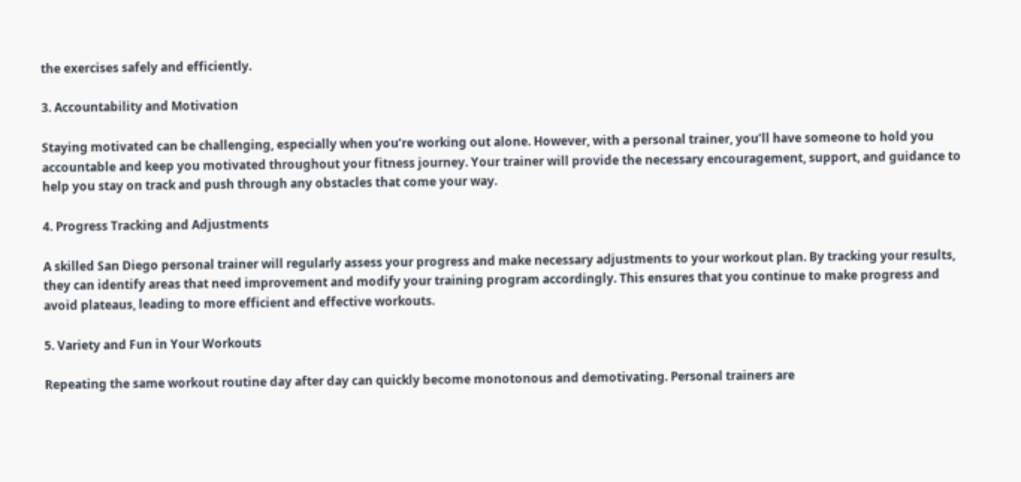the exercises safely and efficiently.

3. Accountability and Motivation

Staying motivated can be challenging, especially when you’re working out alone. However, with a personal trainer, you’ll have someone to hold you accountable and keep you motivated throughout your fitness journey. Your trainer will provide the necessary encouragement, support, and guidance to help you stay on track and push through any obstacles that come your way.

4. Progress Tracking and Adjustments

A skilled San Diego personal trainer will regularly assess your progress and make necessary adjustments to your workout plan. By tracking your results, they can identify areas that need improvement and modify your training program accordingly. This ensures that you continue to make progress and avoid plateaus, leading to more efficient and effective workouts.

5. Variety and Fun in Your Workouts

Repeating the same workout routine day after day can quickly become monotonous and demotivating. Personal trainers are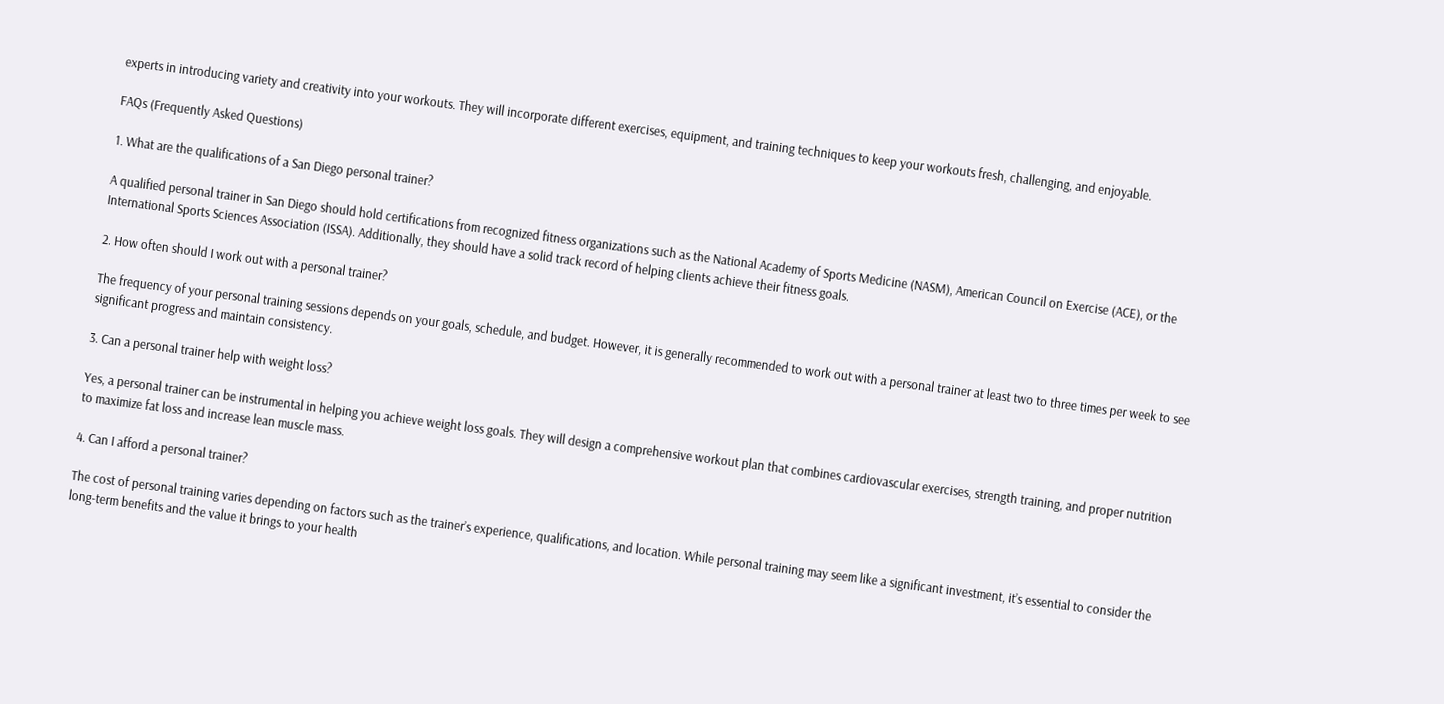experts in introducing variety and creativity into your workouts. They will incorporate different exercises, equipment, and training techniques to keep your workouts fresh, challenging, and enjoyable.

FAQs (Frequently Asked Questions)

1. What are the qualifications of a San Diego personal trainer?

A qualified personal trainer in San Diego should hold certifications from recognized fitness organizations such as the National Academy of Sports Medicine (NASM), American Council on Exercise (ACE), or the International Sports Sciences Association (ISSA). Additionally, they should have a solid track record of helping clients achieve their fitness goals.

2. How often should I work out with a personal trainer?

The frequency of your personal training sessions depends on your goals, schedule, and budget. However, it is generally recommended to work out with a personal trainer at least two to three times per week to see significant progress and maintain consistency.

3. Can a personal trainer help with weight loss?

Yes, a personal trainer can be instrumental in helping you achieve weight loss goals. They will design a comprehensive workout plan that combines cardiovascular exercises, strength training, and proper nutrition to maximize fat loss and increase lean muscle mass.

4. Can I afford a personal trainer?

The cost of personal training varies depending on factors such as the trainer’s experience, qualifications, and location. While personal training may seem like a significant investment, it’s essential to consider the long-term benefits and the value it brings to your health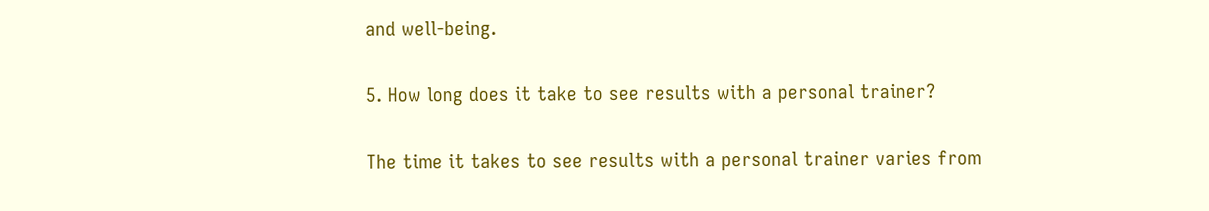and well-being.

5. How long does it take to see results with a personal trainer?

The time it takes to see results with a personal trainer varies from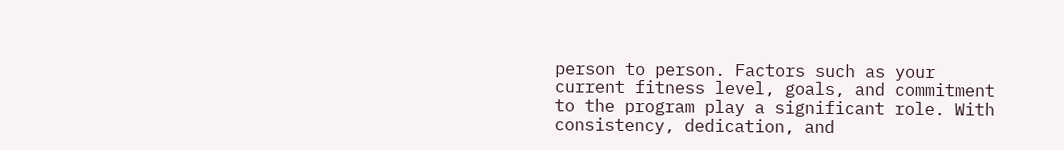person to person. Factors such as your current fitness level, goals, and commitment to the program play a significant role. With consistency, dedication, and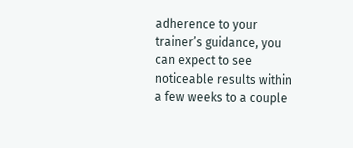adherence to your trainer’s guidance, you can expect to see noticeable results within a few weeks to a couple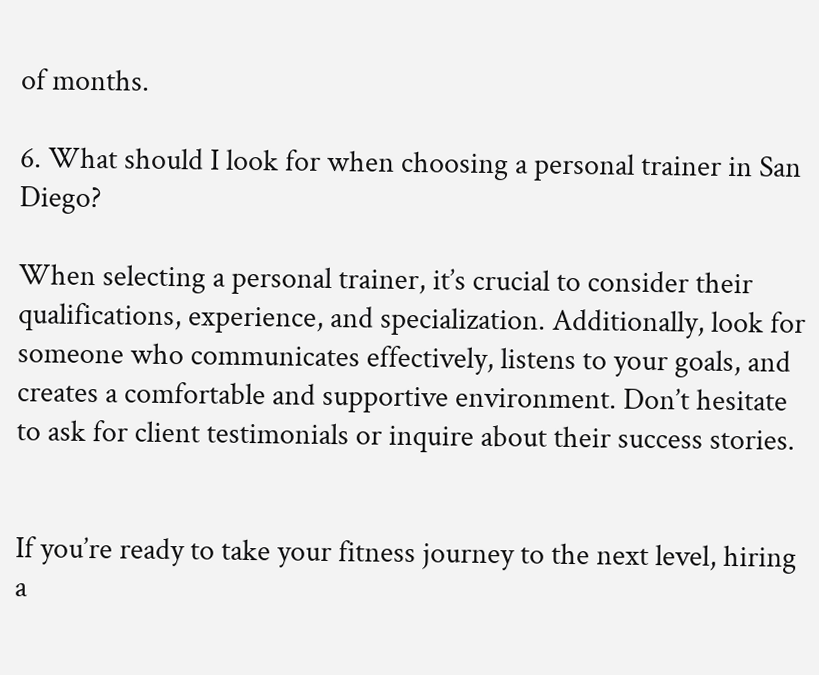of months.

6. What should I look for when choosing a personal trainer in San Diego?

When selecting a personal trainer, it’s crucial to consider their qualifications, experience, and specialization. Additionally, look for someone who communicates effectively, listens to your goals, and creates a comfortable and supportive environment. Don’t hesitate to ask for client testimonials or inquire about their success stories.


If you’re ready to take your fitness journey to the next level, hiring a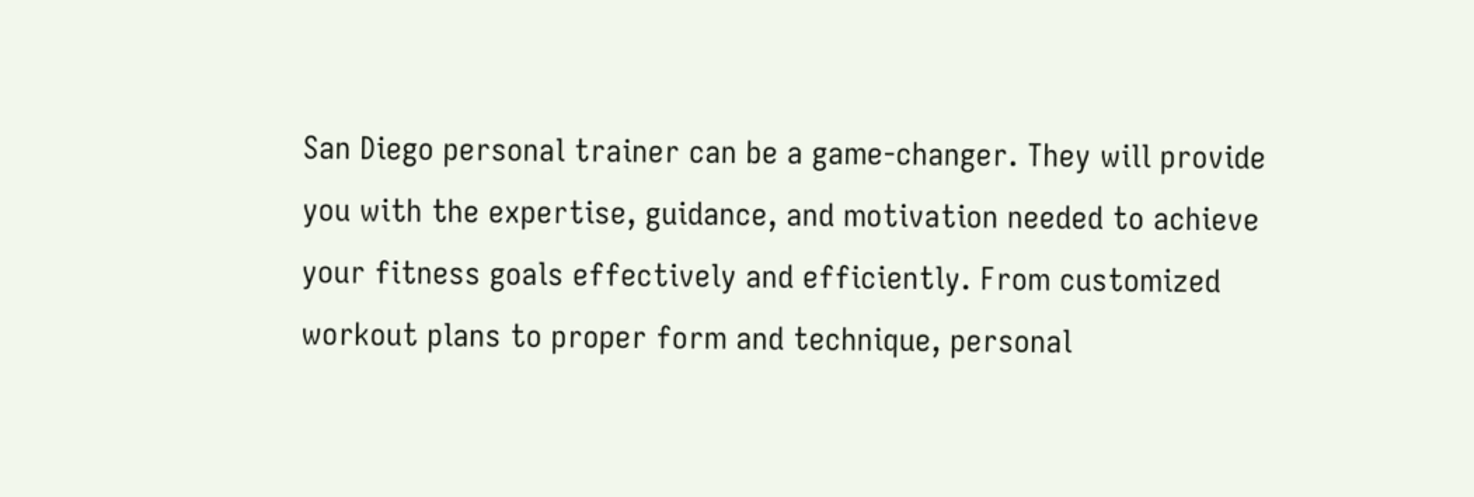San Diego personal trainer can be a game-changer. They will provide you with the expertise, guidance, and motivation needed to achieve your fitness goals effectively and efficiently. From customized workout plans to proper form and technique, personal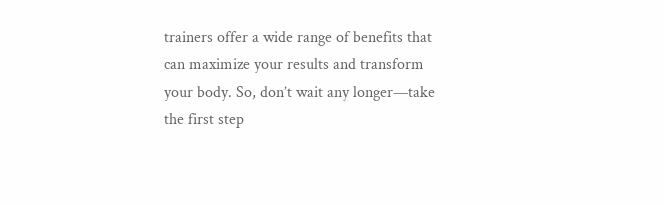trainers offer a wide range of benefits that can maximize your results and transform your body. So, don’t wait any longer—take the first step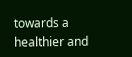towards a healthier and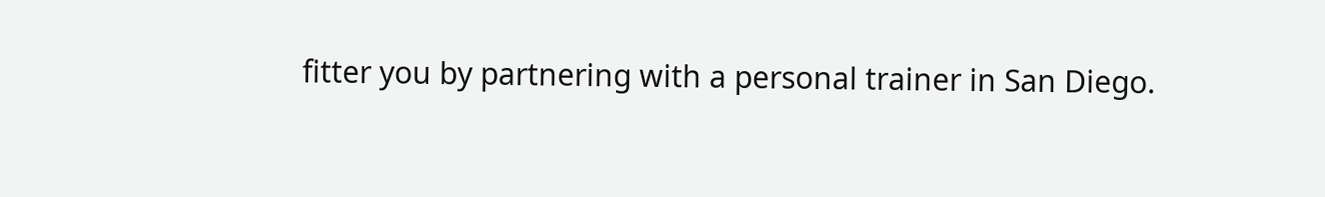fitter you by partnering with a personal trainer in San Diego.